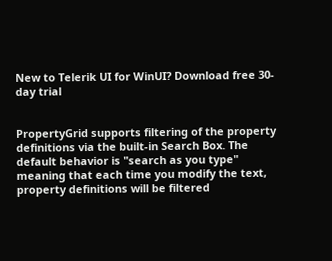New to Telerik UI for WinUI? Download free 30-day trial


PropertyGrid supports filtering of the property definitions via the built-in Search Box. The default behavior is "search as you type" meaning that each time you modify the text, property definitions will be filtered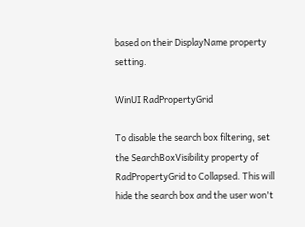based on their DisplayName property setting.

WinUI RadPropertyGrid

To disable the search box filtering, set the SearchBoxVisibility property of RadPropertyGrid to Collapsed. This will hide the search box and the user won't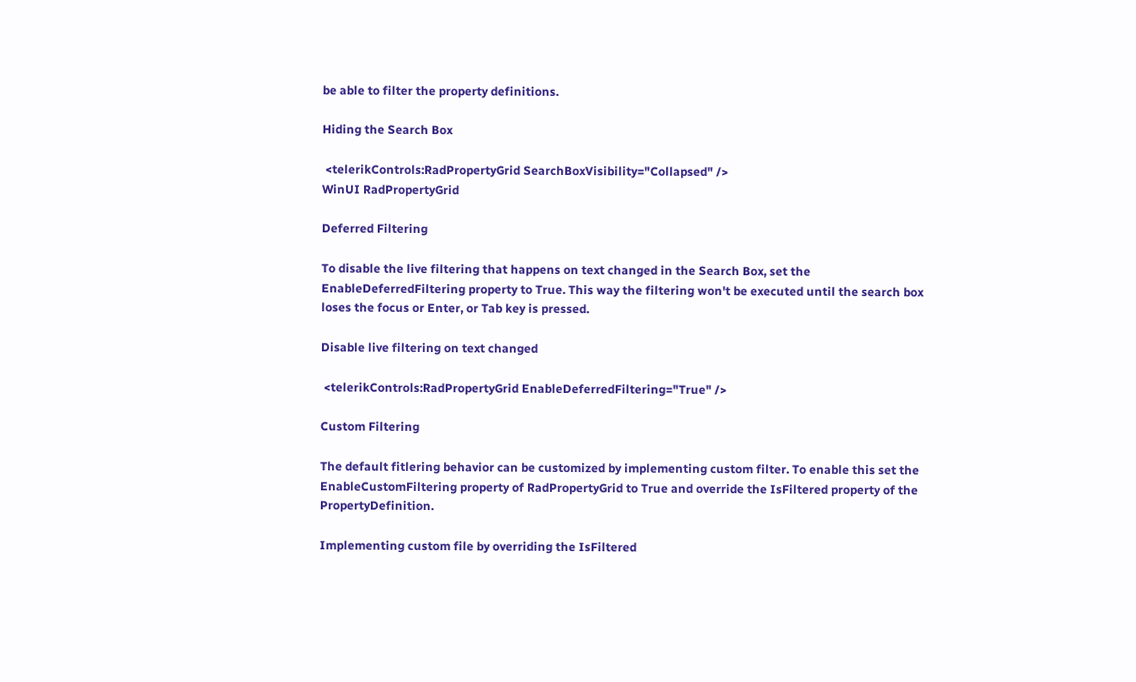be able to filter the property definitions.

Hiding the Search Box

 <telerikControls:RadPropertyGrid SearchBoxVisibility="Collapsed" />
WinUI RadPropertyGrid

Deferred Filtering

To disable the live filtering that happens on text changed in the Search Box, set the EnableDeferredFiltering property to True. This way the filtering won't be executed until the search box loses the focus or Enter, or Tab key is pressed.

Disable live filtering on text changed

 <telerikControls:RadPropertyGrid EnableDeferredFiltering="True" />

Custom Filtering

The default fitlering behavior can be customized by implementing custom filter. To enable this set the EnableCustomFiltering property of RadPropertyGrid to True and override the IsFiltered property of the PropertyDefinition.

Implementing custom file by overriding the IsFiltered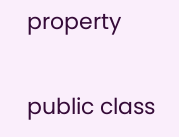property

public class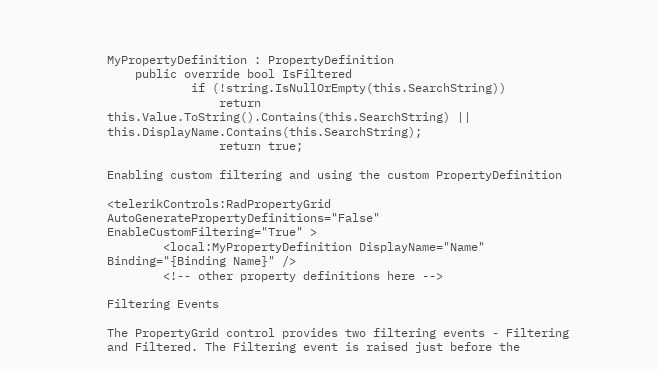MyPropertyDefinition : PropertyDefinition
    public override bool IsFiltered
            if (!string.IsNullOrEmpty(this.SearchString))
                return this.Value.ToString().Contains(this.SearchString) || this.DisplayName.Contains(this.SearchString);
                return true;

Enabling custom filtering and using the custom PropertyDefinition

<telerikControls:RadPropertyGrid AutoGeneratePropertyDefinitions="False" EnableCustomFiltering="True" >
        <local:MyPropertyDefinition DisplayName="Name" Binding="{Binding Name}" />
        <!-- other property definitions here -->

Filtering Events

The PropertyGrid control provides two filtering events - Filtering and Filtered. The Filtering event is raised just before the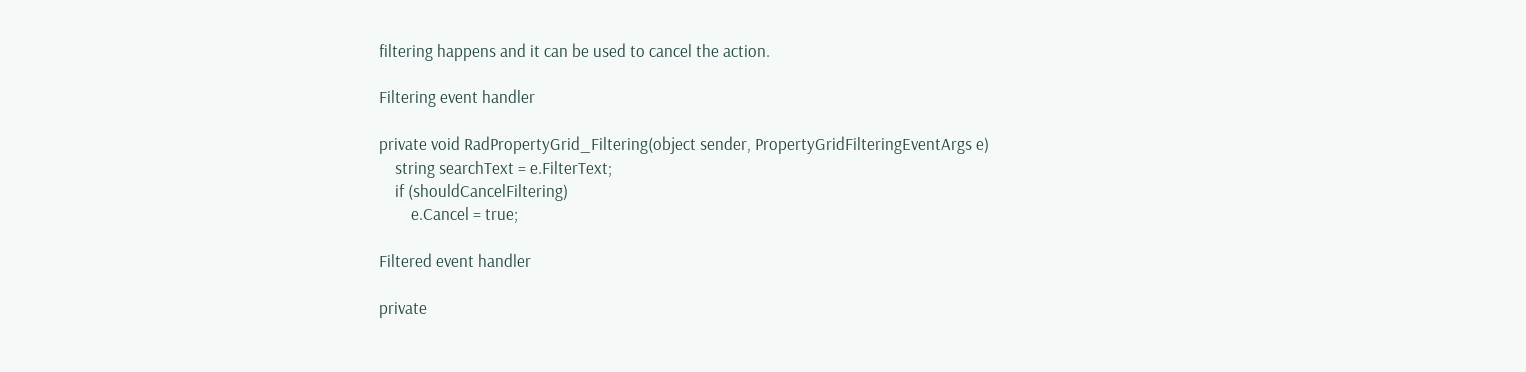filtering happens and it can be used to cancel the action.

Filtering event handler

private void RadPropertyGrid_Filtering(object sender, PropertyGridFilteringEventArgs e)
    string searchText = e.FilterText;
    if (shouldCancelFiltering)
        e.Cancel = true;

Filtered event handler

private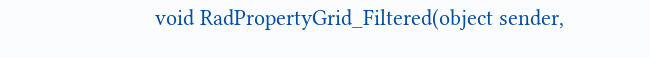void RadPropertyGrid_Filtered(object sender,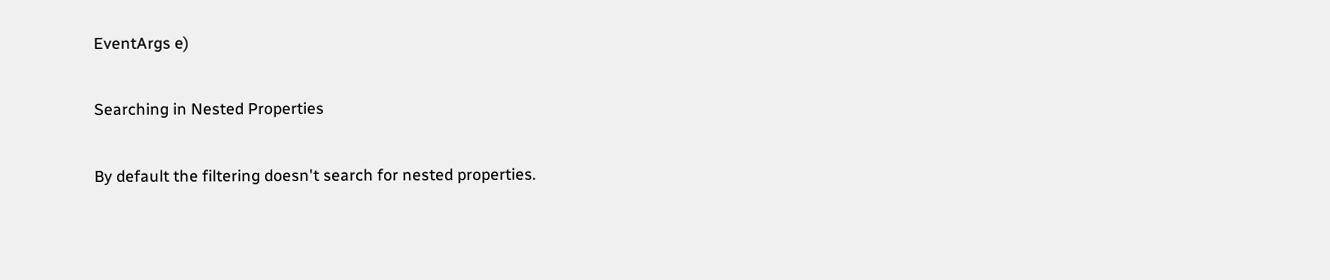EventArgs e)

Searching in Nested Properties

By default the filtering doesn't search for nested properties.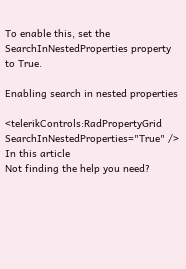To enable this, set the SearchInNestedProperties property to True.

Enabling search in nested properties

<telerikControls:RadPropertyGrid SearchInNestedProperties="True" />
In this article
Not finding the help you need?